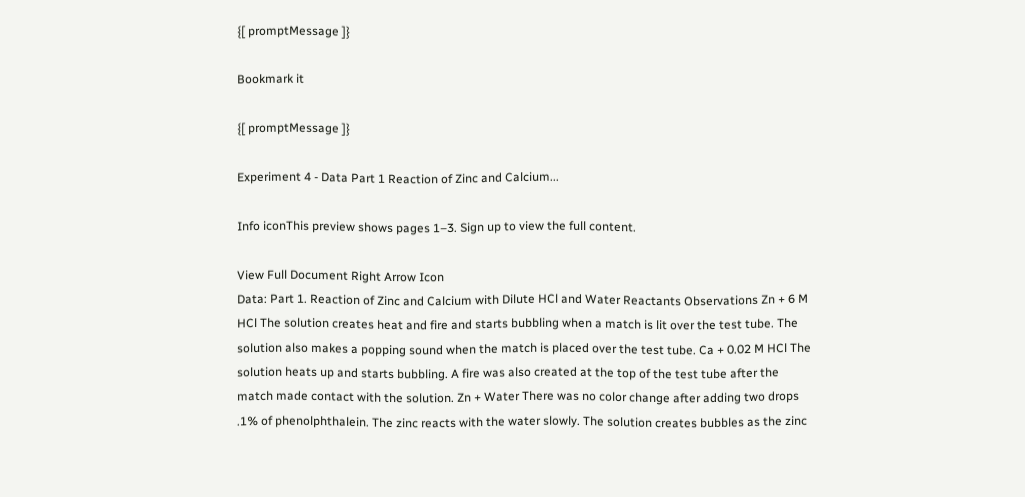{[ promptMessage ]}

Bookmark it

{[ promptMessage ]}

Experiment 4 - Data Part 1 Reaction of Zinc and Calcium...

Info iconThis preview shows pages 1–3. Sign up to view the full content.

View Full Document Right Arrow Icon
Data: Part 1. Reaction of Zinc and Calcium with Dilute HCl and Water Reactants Observations Zn + 6 M HCl The solution creates heat and fire and starts bubbling when a match is lit over the test tube. The solution also makes a popping sound when the match is placed over the test tube. Ca + 0.02 M HCl The solution heats up and starts bubbling. A fire was also created at the top of the test tube after the match made contact with the solution. Zn + Water There was no color change after adding two drops .1% of phenolphthalein. The zinc reacts with the water slowly. The solution creates bubbles as the zinc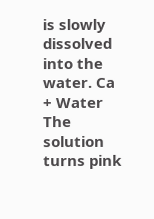is slowly dissolved into the water. Ca + Water The solution turns pink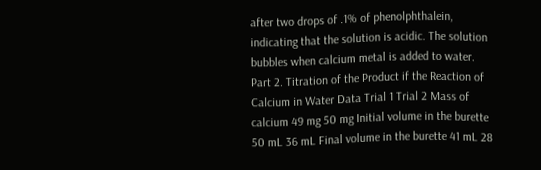after two drops of .1% of phenolphthalein, indicating that the solution is acidic. The solution bubbles when calcium metal is added to water. Part 2. Titration of the Product if the Reaction of Calcium in Water Data Trial 1 Trial 2 Mass of calcium 49 mg 50 mg Initial volume in the burette 50 mL 36 mL Final volume in the burette 41 mL 28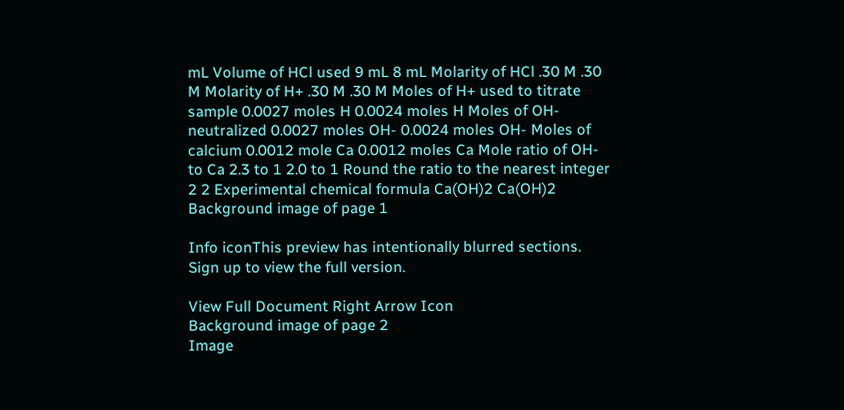mL Volume of HCl used 9 mL 8 mL Molarity of HCl .30 M .30 M Molarity of H+ .30 M .30 M Moles of H+ used to titrate sample 0.0027 moles H 0.0024 moles H Moles of OH- neutralized 0.0027 moles OH- 0.0024 moles OH- Moles of calcium 0.0012 mole Ca 0.0012 moles Ca Mole ratio of OH- to Ca 2.3 to 1 2.0 to 1 Round the ratio to the nearest integer 2 2 Experimental chemical formula Ca(OH)2 Ca(OH)2
Background image of page 1

Info iconThis preview has intentionally blurred sections. Sign up to view the full version.

View Full Document Right Arrow Icon
Background image of page 2
Image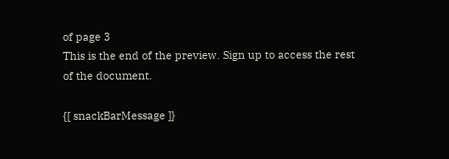of page 3
This is the end of the preview. Sign up to access the rest of the document.

{[ snackBarMessage ]}